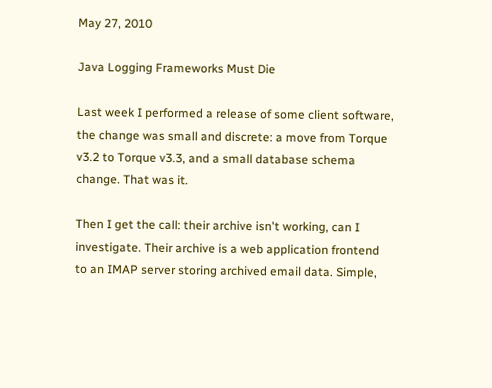May 27, 2010

Java Logging Frameworks Must Die

Last week I performed a release of some client software, the change was small and discrete: a move from Torque v3.2 to Torque v3.3, and a small database schema change. That was it.

Then I get the call: their archive isn't working, can I investigate. Their archive is a web application frontend to an IMAP server storing archived email data. Simple,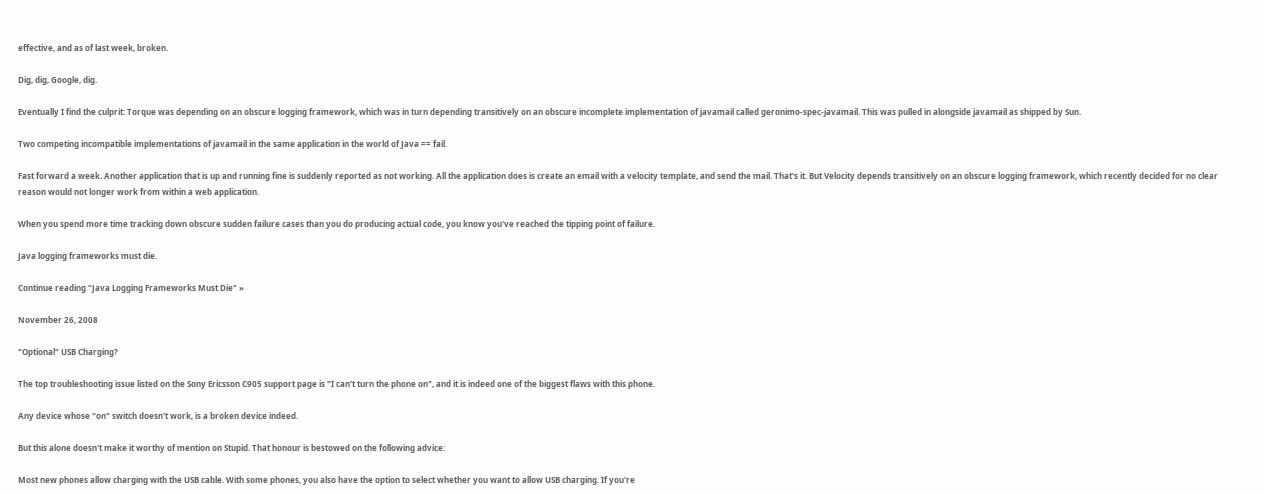effective, and as of last week, broken.

Dig, dig, Google, dig.

Eventually I find the culprit: Torque was depending on an obscure logging framework, which was in turn depending transitively on an obscure incomplete implementation of javamail called geronimo-spec-javamail. This was pulled in alongside javamail as shipped by Sun.

Two competing incompatible implementations of javamail in the same application in the world of Java == fail.

Fast forward a week. Another application that is up and running fine is suddenly reported as not working. All the application does is create an email with a velocity template, and send the mail. That's it. But Velocity depends transitively on an obscure logging framework, which recently decided for no clear reason would not longer work from within a web application.

When you spend more time tracking down obscure sudden failure cases than you do producing actual code, you know you've reached the tipping point of failure.

Java logging frameworks must die.

Continue reading "Java Logging Frameworks Must Die" »

November 26, 2008

"Optional" USB Charging?

The top troubleshooting issue listed on the Sony Ericsson C905 support page is "I can't turn the phone on", and it is indeed one of the biggest flaws with this phone.

Any device whose "on" switch doesn't work, is a broken device indeed.

But this alone doesn't make it worthy of mention on Stupid. That honour is bestowed on the following advice:

Most new phones allow charging with the USB cable. With some phones, you also have the option to select whether you want to allow USB charging. If you're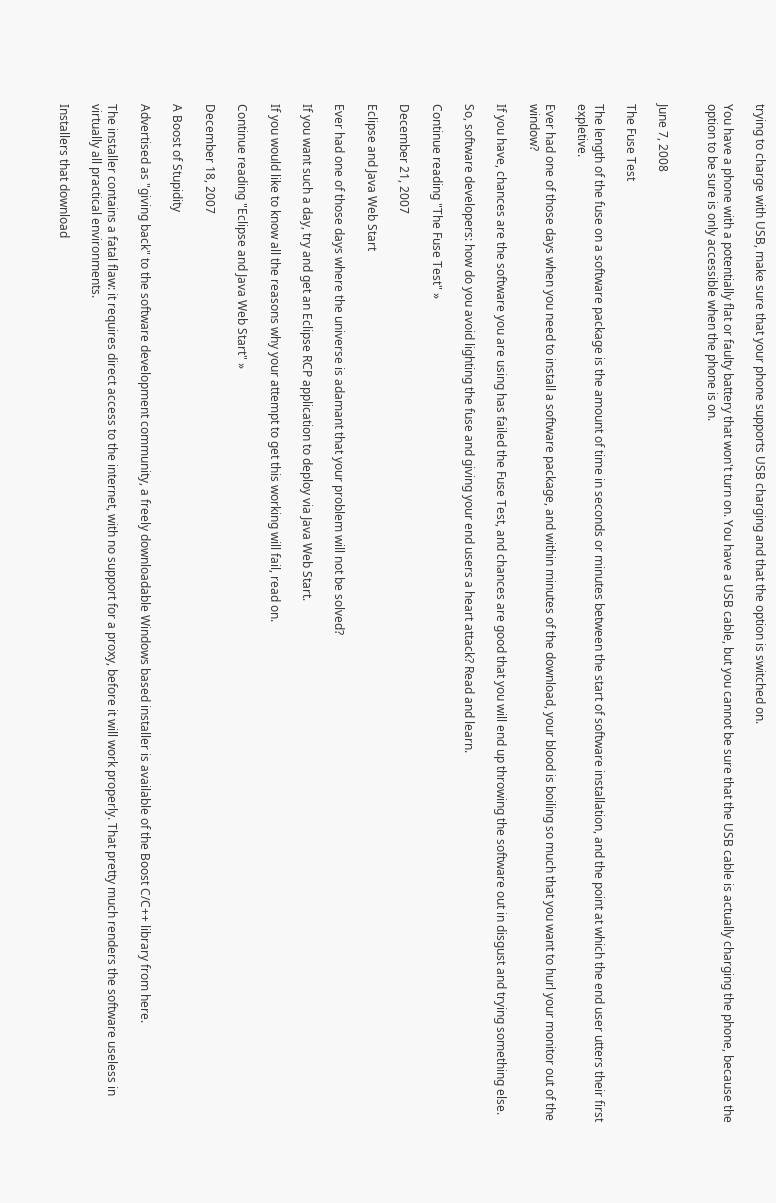trying to charge with USB, make sure that your phone supports USB charging and that the option is switched on.

You have a phone with a potentially flat or faulty battery that won't turn on. You have a USB cable, but you cannot be sure that the USB cable is actually charging the phone, because the option to be sure is only accessible when the phone is on.


June 7, 2008

The Fuse Test

The length of the fuse on a software package is the amount of time in seconds or minutes between the start of software installation, and the point at which the end user utters their first expletive.

Ever had one of those days when you need to install a software package, and within minutes of the download, your blood is boiling so much that you want to hurl your monitor out of the window?

If you have, chances are the software you are using has failed the Fuse Test, and chances are good that you will end up throwing the software out in disgust and trying something else.

So, software developers: how do you avoid lighting the fuse and giving your end users a heart attack? Read and learn.

Continue reading "The Fuse Test" »

December 21, 2007

Eclipse and Java Web Start

Ever had one of those days where the universe is adamant that your problem will not be solved?

If you want such a day, try and get an Eclipse RCP application to deploy via Java Web Start.

If you would like to know all the reasons why your attempt to get this working will fail, read on.

Continue reading "Eclipse and Java Web Start" »

December 18, 2007

A Boost of Stupidity

Advertised as "giving back" to the software development community, a freely downloadable Windows based installer is available of the Boost C/C++ library from here.

The installer contains a fatal flaw: it requires direct access to the internet, with no support for a proxy, before it will work properly. That pretty much renders the software useless in virtually all practical environments.

Installers that download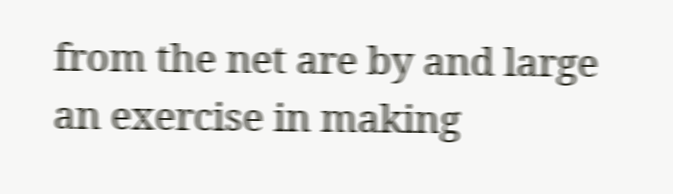from the net are by and large an exercise in making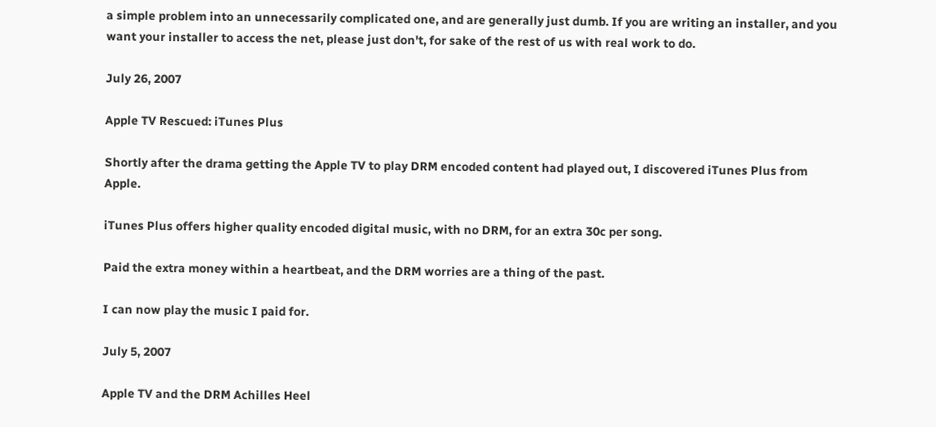a simple problem into an unnecessarily complicated one, and are generally just dumb. If you are writing an installer, and you want your installer to access the net, please just don't, for sake of the rest of us with real work to do.

July 26, 2007

Apple TV Rescued: iTunes Plus

Shortly after the drama getting the Apple TV to play DRM encoded content had played out, I discovered iTunes Plus from Apple.

iTunes Plus offers higher quality encoded digital music, with no DRM, for an extra 30c per song.

Paid the extra money within a heartbeat, and the DRM worries are a thing of the past.

I can now play the music I paid for.

July 5, 2007

Apple TV and the DRM Achilles Heel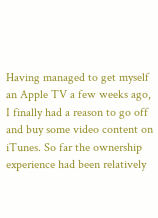Having managed to get myself an Apple TV a few weeks ago, I finally had a reason to go off and buy some video content on iTunes. So far the ownership experience had been relatively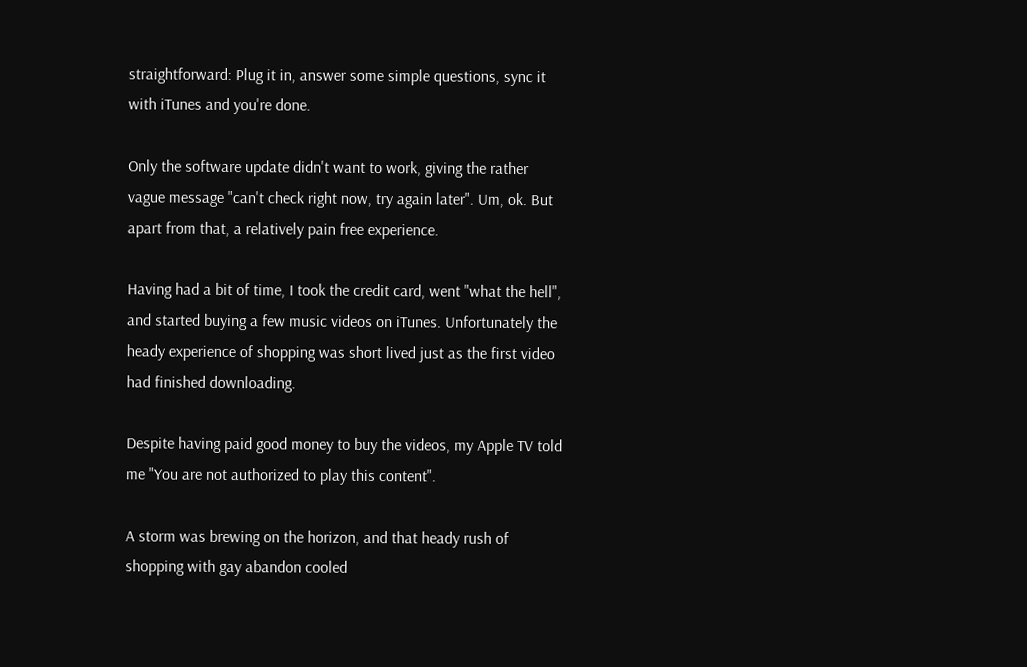straightforward: Plug it in, answer some simple questions, sync it with iTunes and you're done.

Only the software update didn't want to work, giving the rather vague message "can't check right now, try again later". Um, ok. But apart from that, a relatively pain free experience.

Having had a bit of time, I took the credit card, went "what the hell", and started buying a few music videos on iTunes. Unfortunately the heady experience of shopping was short lived just as the first video had finished downloading.

Despite having paid good money to buy the videos, my Apple TV told me "You are not authorized to play this content".

A storm was brewing on the horizon, and that heady rush of shopping with gay abandon cooled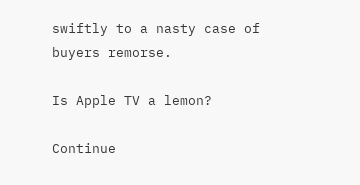swiftly to a nasty case of buyers remorse.

Is Apple TV a lemon?

Continue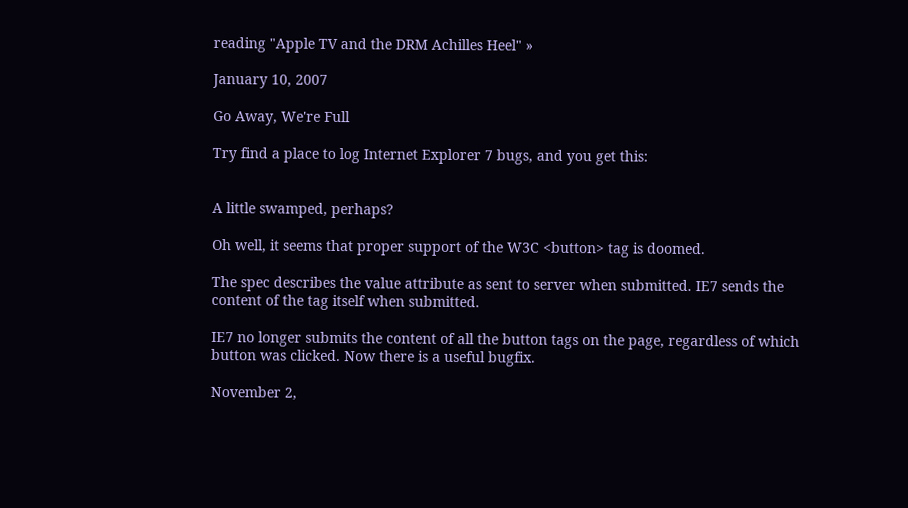reading "Apple TV and the DRM Achilles Heel" »

January 10, 2007

Go Away, We're Full

Try find a place to log Internet Explorer 7 bugs, and you get this:


A little swamped, perhaps?

Oh well, it seems that proper support of the W3C <button> tag is doomed.

The spec describes the value attribute as sent to server when submitted. IE7 sends the content of the tag itself when submitted.

IE7 no longer submits the content of all the button tags on the page, regardless of which button was clicked. Now there is a useful bugfix.

November 2,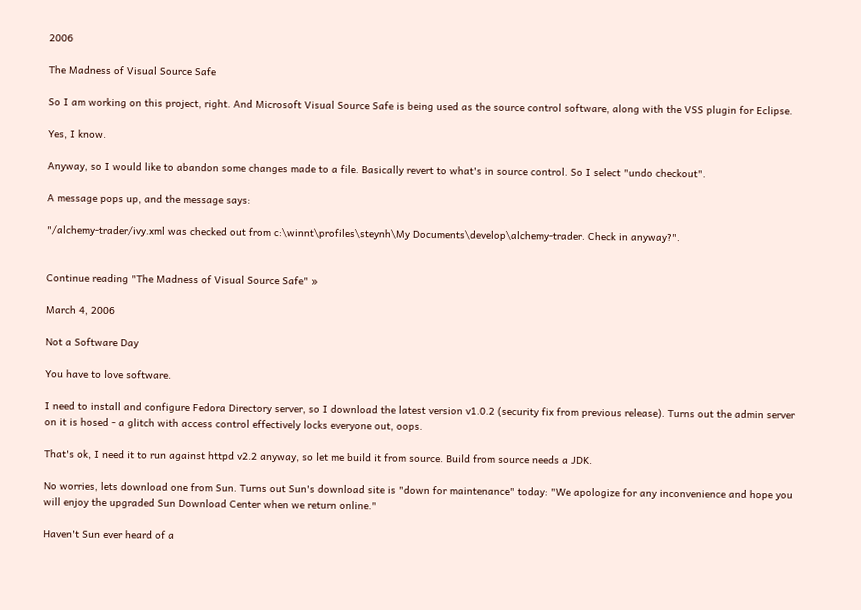2006

The Madness of Visual Source Safe

So I am working on this project, right. And Microsoft Visual Source Safe is being used as the source control software, along with the VSS plugin for Eclipse.

Yes, I know.

Anyway, so I would like to abandon some changes made to a file. Basically revert to what's in source control. So I select "undo checkout".

A message pops up, and the message says:

"/alchemy-trader/ivy.xml was checked out from c:\winnt\profiles\steynh\My Documents\develop\alchemy-trader. Check in anyway?".


Continue reading "The Madness of Visual Source Safe" »

March 4, 2006

Not a Software Day

You have to love software.

I need to install and configure Fedora Directory server, so I download the latest version v1.0.2 (security fix from previous release). Turns out the admin server on it is hosed - a glitch with access control effectively locks everyone out, oops.

That's ok, I need it to run against httpd v2.2 anyway, so let me build it from source. Build from source needs a JDK.

No worries, lets download one from Sun. Turns out Sun's download site is "down for maintenance" today: "We apologize for any inconvenience and hope you will enjoy the upgraded Sun Download Center when we return online."

Haven't Sun ever heard of a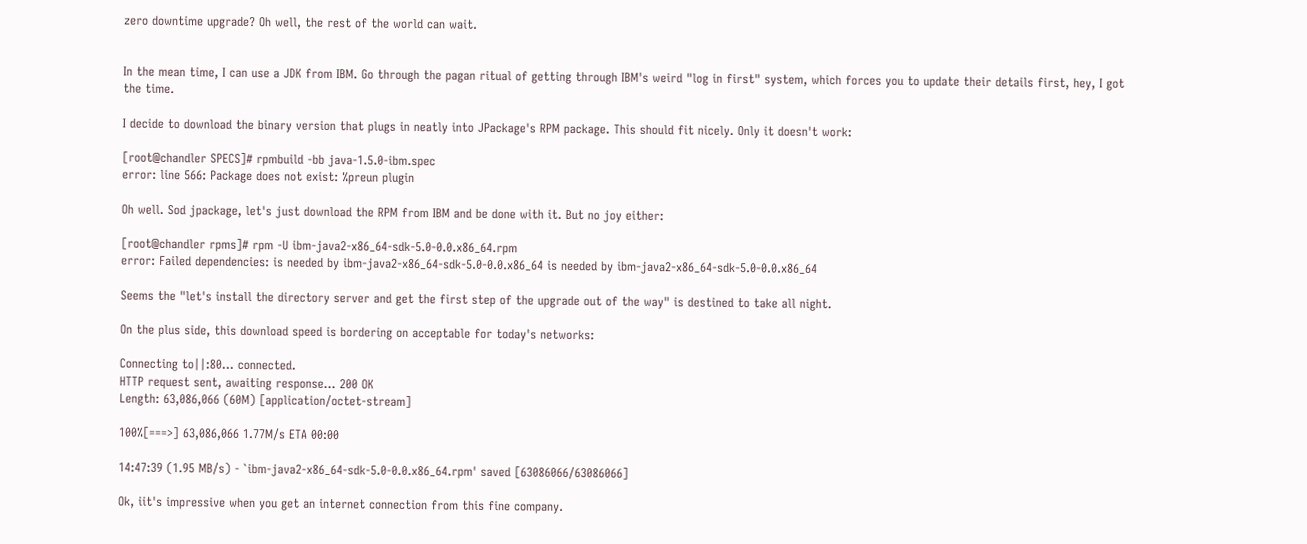zero downtime upgrade? Oh well, the rest of the world can wait.


In the mean time, I can use a JDK from IBM. Go through the pagan ritual of getting through IBM's weird "log in first" system, which forces you to update their details first, hey, I got the time.

I decide to download the binary version that plugs in neatly into JPackage's RPM package. This should fit nicely. Only it doesn't work:

[root@chandler SPECS]# rpmbuild -bb java-1.5.0-ibm.spec
error: line 566: Package does not exist: %preun plugin

Oh well. Sod jpackage, let's just download the RPM from IBM and be done with it. But no joy either:

[root@chandler rpms]# rpm -U ibm-java2-x86_64-sdk-5.0-0.0.x86_64.rpm
error: Failed dependencies: is needed by ibm-java2-x86_64-sdk-5.0-0.0.x86_64 is needed by ibm-java2-x86_64-sdk-5.0-0.0.x86_64

Seems the "let's install the directory server and get the first step of the upgrade out of the way" is destined to take all night.

On the plus side, this download speed is bordering on acceptable for today's networks:

Connecting to||:80... connected.
HTTP request sent, awaiting response... 200 OK
Length: 63,086,066 (60M) [application/octet-stream]

100%[===>] 63,086,066 1.77M/s ETA 00:00

14:47:39 (1.95 MB/s) - `ibm-java2-x86_64-sdk-5.0-0.0.x86_64.rpm' saved [63086066/63086066]

Ok, iit's impressive when you get an internet connection from this fine company.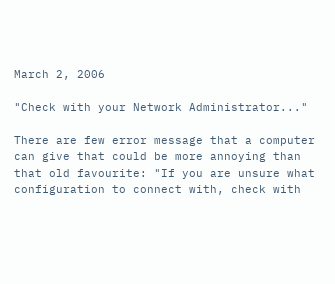March 2, 2006

"Check with your Network Administrator..."

There are few error message that a computer can give that could be more annoying than that old favourite: "If you are unsure what configuration to connect with, check with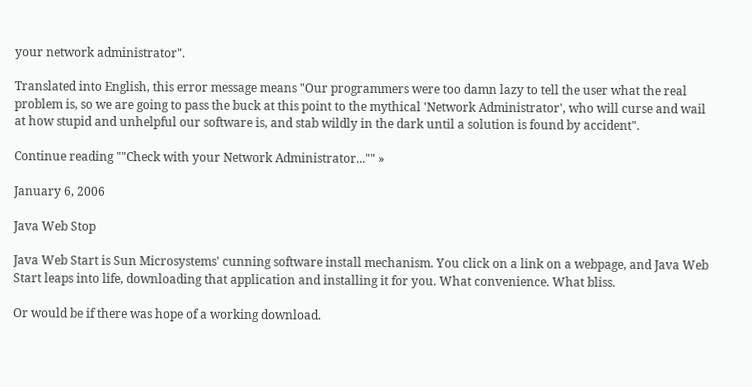your network administrator".

Translated into English, this error message means "Our programmers were too damn lazy to tell the user what the real problem is, so we are going to pass the buck at this point to the mythical 'Network Administrator', who will curse and wail at how stupid and unhelpful our software is, and stab wildly in the dark until a solution is found by accident".

Continue reading ""Check with your Network Administrator..."" »

January 6, 2006

Java Web Stop

Java Web Start is Sun Microsystems' cunning software install mechanism. You click on a link on a webpage, and Java Web Start leaps into life, downloading that application and installing it for you. What convenience. What bliss.

Or would be if there was hope of a working download.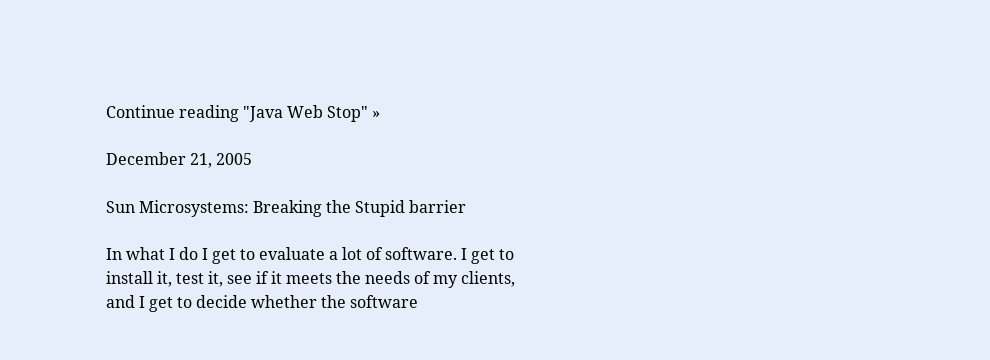Continue reading "Java Web Stop" »

December 21, 2005

Sun Microsystems: Breaking the Stupid barrier

In what I do I get to evaluate a lot of software. I get to install it, test it, see if it meets the needs of my clients, and I get to decide whether the software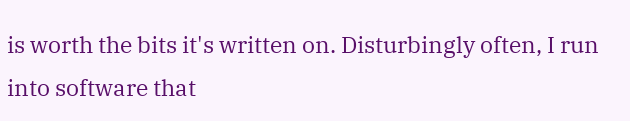is worth the bits it's written on. Disturbingly often, I run into software that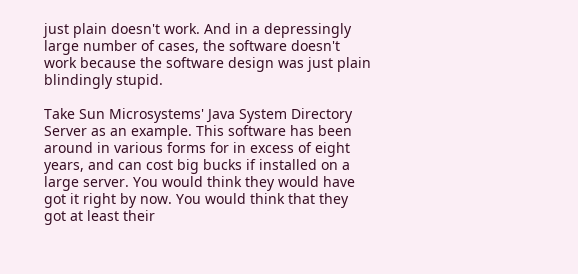just plain doesn't work. And in a depressingly large number of cases, the software doesn't work because the software design was just plain blindingly stupid.

Take Sun Microsystems' Java System Directory Server as an example. This software has been around in various forms for in excess of eight years, and can cost big bucks if installed on a large server. You would think they would have got it right by now. You would think that they got at least their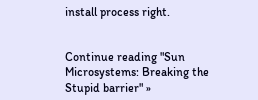install process right.


Continue reading "Sun Microsystems: Breaking the Stupid barrier" »